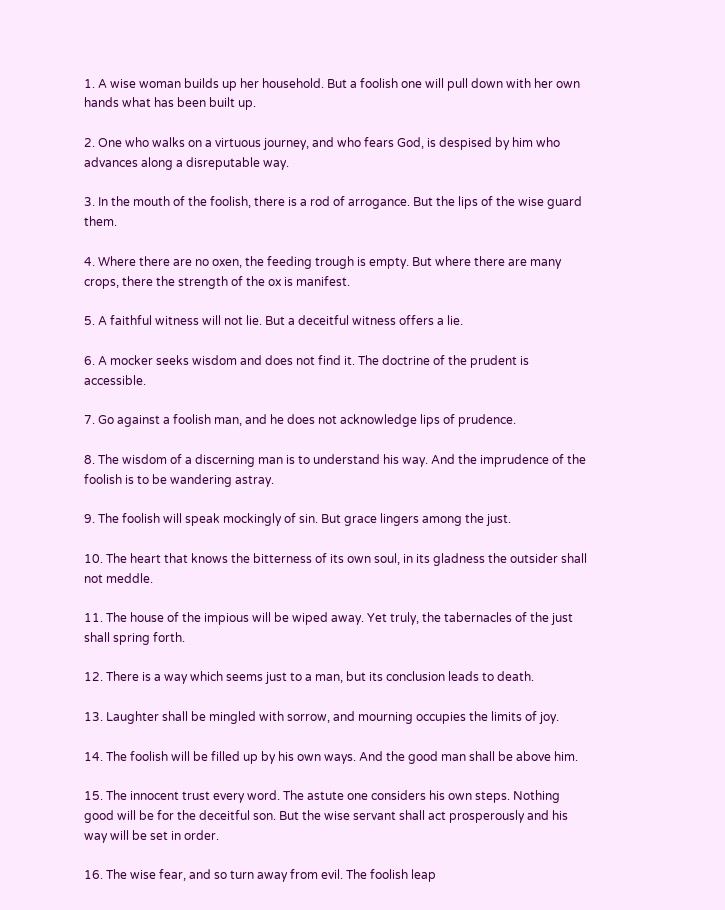1. A wise woman builds up her household. But a foolish one will pull down with her own hands what has been built up.

2. One who walks on a virtuous journey, and who fears God, is despised by him who advances along a disreputable way.

3. In the mouth of the foolish, there is a rod of arrogance. But the lips of the wise guard them.

4. Where there are no oxen, the feeding trough is empty. But where there are many crops, there the strength of the ox is manifest.

5. A faithful witness will not lie. But a deceitful witness offers a lie.

6. A mocker seeks wisdom and does not find it. The doctrine of the prudent is accessible.

7. Go against a foolish man, and he does not acknowledge lips of prudence.

8. The wisdom of a discerning man is to understand his way. And the imprudence of the foolish is to be wandering astray.

9. The foolish will speak mockingly of sin. But grace lingers among the just.

10. The heart that knows the bitterness of its own soul, in its gladness the outsider shall not meddle.

11. The house of the impious will be wiped away. Yet truly, the tabernacles of the just shall spring forth.

12. There is a way which seems just to a man, but its conclusion leads to death.

13. Laughter shall be mingled with sorrow, and mourning occupies the limits of joy.

14. The foolish will be filled up by his own ways. And the good man shall be above him.

15. The innocent trust every word. The astute one considers his own steps. Nothing good will be for the deceitful son. But the wise servant shall act prosperously and his way will be set in order.

16. The wise fear, and so turn away from evil. The foolish leap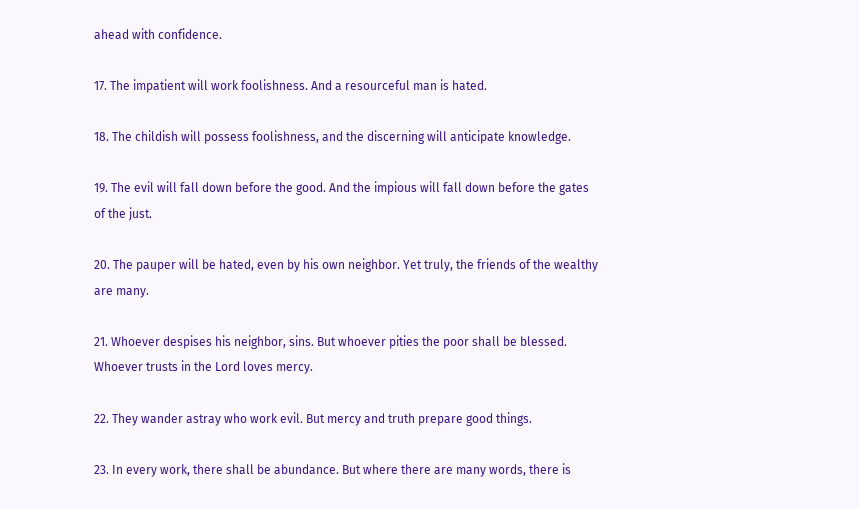ahead with confidence.

17. The impatient will work foolishness. And a resourceful man is hated.

18. The childish will possess foolishness, and the discerning will anticipate knowledge.

19. The evil will fall down before the good. And the impious will fall down before the gates of the just.

20. The pauper will be hated, even by his own neighbor. Yet truly, the friends of the wealthy are many.

21. Whoever despises his neighbor, sins. But whoever pities the poor shall be blessed. Whoever trusts in the Lord loves mercy.

22. They wander astray who work evil. But mercy and truth prepare good things.

23. In every work, there shall be abundance. But where there are many words, there is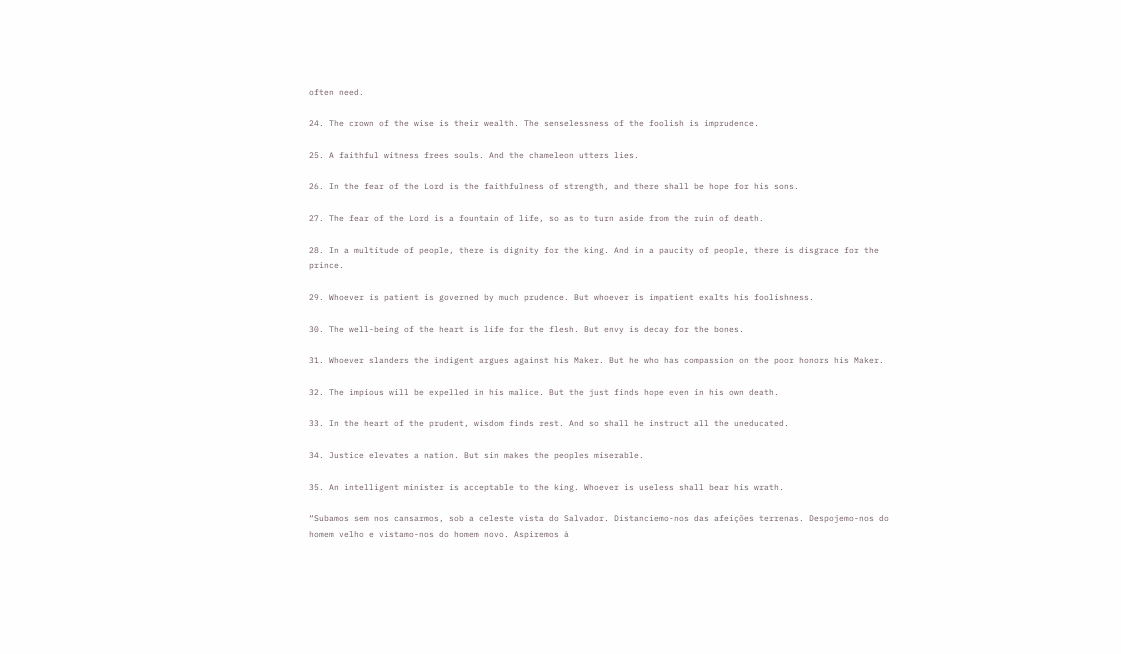often need.

24. The crown of the wise is their wealth. The senselessness of the foolish is imprudence.

25. A faithful witness frees souls. And the chameleon utters lies.

26. In the fear of the Lord is the faithfulness of strength, and there shall be hope for his sons.

27. The fear of the Lord is a fountain of life, so as to turn aside from the ruin of death.

28. In a multitude of people, there is dignity for the king. And in a paucity of people, there is disgrace for the prince.

29. Whoever is patient is governed by much prudence. But whoever is impatient exalts his foolishness.

30. The well-being of the heart is life for the flesh. But envy is decay for the bones.

31. Whoever slanders the indigent argues against his Maker. But he who has compassion on the poor honors his Maker.

32. The impious will be expelled in his malice. But the just finds hope even in his own death.

33. In the heart of the prudent, wisdom finds rest. And so shall he instruct all the uneducated.

34. Justice elevates a nation. But sin makes the peoples miserable.

35. An intelligent minister is acceptable to the king. Whoever is useless shall bear his wrath.

“Subamos sem nos cansarmos, sob a celeste vista do Salvador. Distanciemo-nos das afeições terrenas. Despojemo-nos do homem velho e vistamo-nos do homem novo. Aspiremos à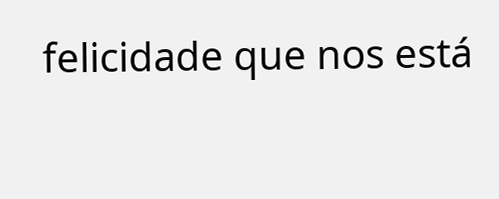felicidade que nos está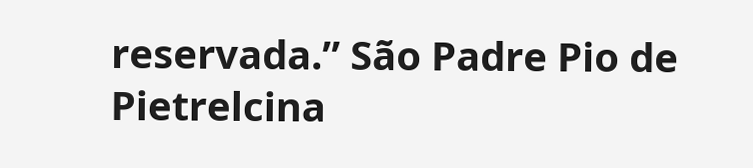reservada.” São Padre Pio de Pietrelcina